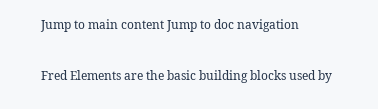Jump to main content Jump to doc navigation

Fred Elements are the basic building blocks used by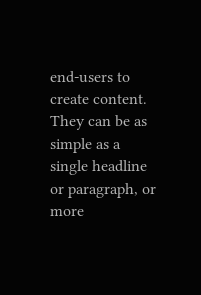end-users to create content. They can be as simple as a single headline or paragraph, or more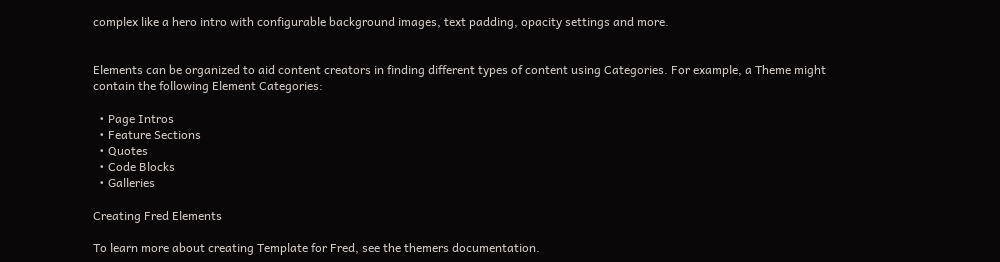complex like a hero intro with configurable background images, text padding, opacity settings and more.


Elements can be organized to aid content creators in finding different types of content using Categories. For example, a Theme might contain the following Element Categories:

  • Page Intros
  • Feature Sections
  • Quotes
  • Code Blocks
  • Galleries

Creating Fred Elements

To learn more about creating Template for Fred, see the themers documentation.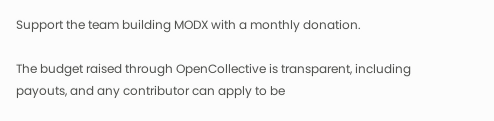Support the team building MODX with a monthly donation.

The budget raised through OpenCollective is transparent, including payouts, and any contributor can apply to be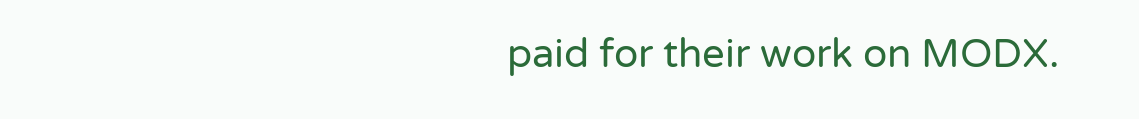paid for their work on MODX.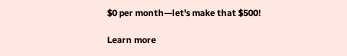$0 per month—let's make that $500!

Learn more